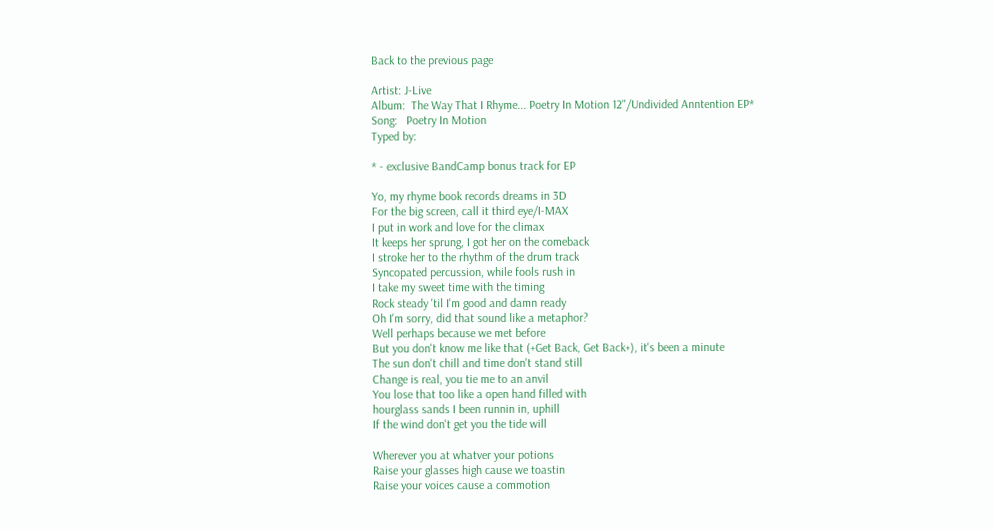Back to the previous page

Artist: J-Live
Album:  The Way That I Rhyme... Poetry In Motion 12"/Undivided Anntention EP*
Song:   Poetry In Motion
Typed by:

* - exclusive BandCamp bonus track for EP

Yo, my rhyme book records dreams in 3D
For the big screen, call it third eye/I-MAX
I put in work and love for the climax
It keeps her sprung, I got her on the comeback
I stroke her to the rhythm of the drum track
Syncopated percussion, while fools rush in
I take my sweet time with the timing
Rock steady 'til I'm good and damn ready
Oh I'm sorry, did that sound like a metaphor?
Well perhaps because we met before
But you don't know me like that (+Get Back, Get Back+), it's been a minute
The sun don't chill and time don't stand still
Change is real, you tie me to an anvil
You lose that too like a open hand filled with
hourglass sands I been runnin in, uphill
If the wind don't get you the tide will

Wherever you at whatver your potions
Raise your glasses high cause we toastin
Raise your voices cause a commotion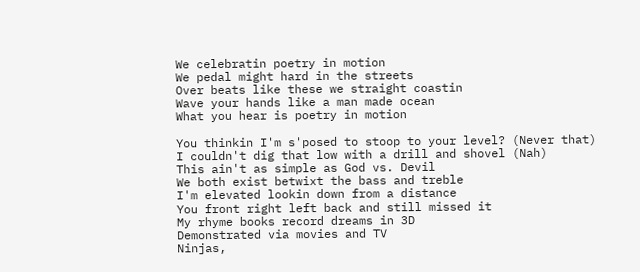We celebratin poetry in motion
We pedal might hard in the streets
Over beats like these we straight coastin
Wave your hands like a man made ocean
What you hear is poetry in motion

You thinkin I'm s'posed to stoop to your level? (Never that)
I couldn't dig that low with a drill and shovel (Nah)
This ain't as simple as God vs. Devil
We both exist betwixt the bass and treble
I'm elevated lookin down from a distance
You front right left back and still missed it
My rhyme books record dreams in 3D
Demonstrated via movies and TV
Ninjas,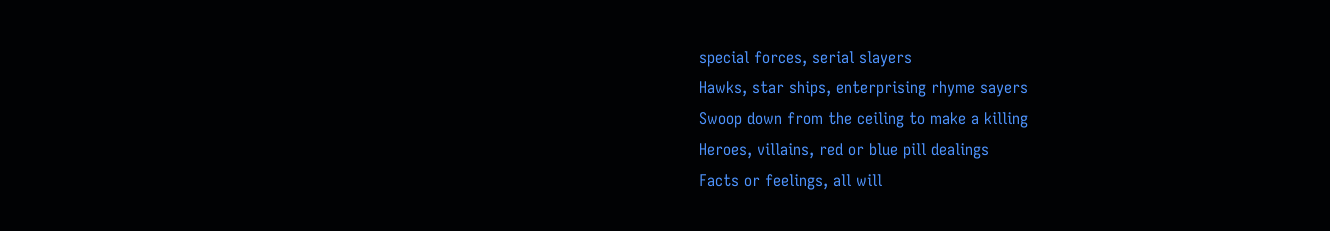special forces, serial slayers
Hawks, star ships, enterprising rhyme sayers
Swoop down from the ceiling to make a killing
Heroes, villains, red or blue pill dealings
Facts or feelings, all will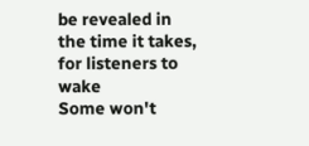be revealed in
the time it takes, for listeners to wake
Some won't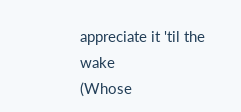appreciate it 'til the wake
(Whose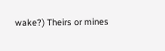wake?) Theirs or mines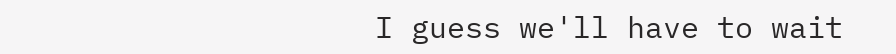I guess we'll have to wait